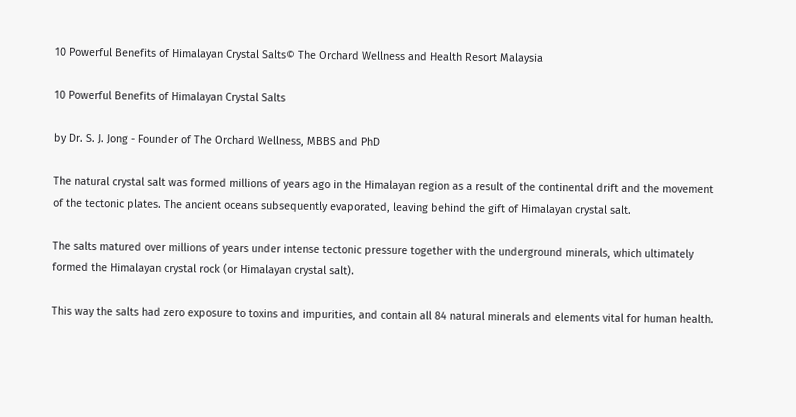10 Powerful Benefits of Himalayan Crystal Salts© The Orchard Wellness and Health Resort Malaysia

10 Powerful Benefits of Himalayan Crystal Salts

by Dr. S. J. Jong - Founder of The Orchard Wellness, MBBS and PhD

The natural crystal salt was formed millions of years ago in the Himalayan region as a result of the continental drift and the movement of the tectonic plates. The ancient oceans subsequently evaporated, leaving behind the gift of Himalayan crystal salt.

The salts matured over millions of years under intense tectonic pressure together with the underground minerals, which ultimately formed the Himalayan crystal rock (or Himalayan crystal salt).

This way the salts had zero exposure to toxins and impurities, and contain all 84 natural minerals and elements vital for human health.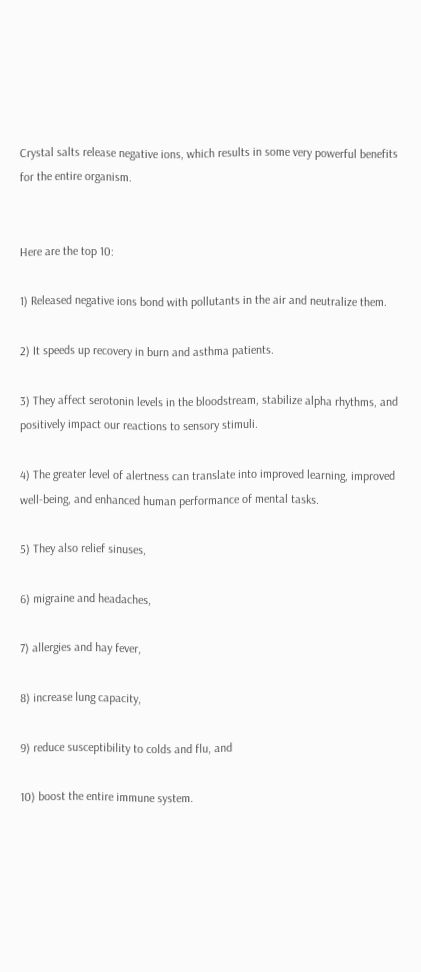Crystal salts release negative ions, which results in some very powerful benefits for the entire organism.


Here are the top 10:

1) Released negative ions bond with pollutants in the air and neutralize them.

2) It speeds up recovery in burn and asthma patients.

3) They affect serotonin levels in the bloodstream, stabilize alpha rhythms, and positively impact our reactions to sensory stimuli.

4) The greater level of alertness can translate into improved learning, improved well-being, and enhanced human performance of mental tasks.

5) They also relief sinuses,

6) migraine and headaches,

7) allergies and hay fever,

8) increase lung capacity,

9) reduce susceptibility to colds and flu, and

10) boost the entire immune system.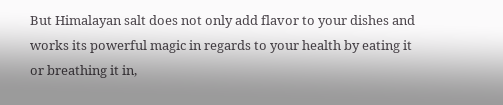But Himalayan salt does not only add flavor to your dishes and works its powerful magic in regards to your health by eating it or breathing it in,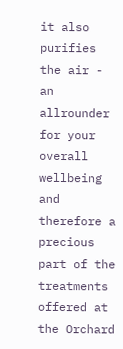it also purifies the air - an allrounder for your overall wellbeing and therefore a precious part of the treatments offered at the Orchard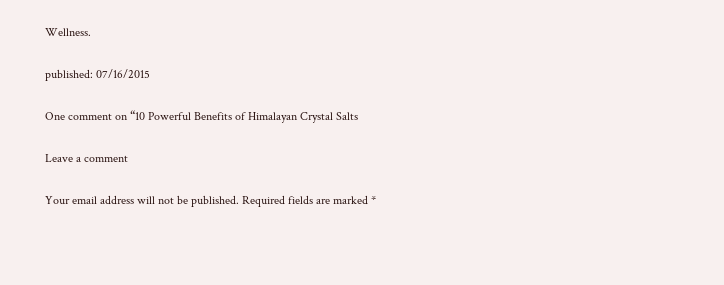Wellness.

published: 07/16/2015

One comment on “10 Powerful Benefits of Himalayan Crystal Salts

Leave a comment

Your email address will not be published. Required fields are marked *